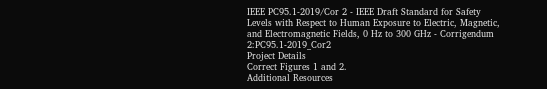IEEE PC95.1-2019/Cor 2 - IEEE Draft Standard for Safety Levels with Respect to Human Exposure to Electric, Magnetic, and Electromagnetic Fields, 0 Hz to 300 GHz - Corrigendum 2:PC95.1-2019_Cor2
Project Details
Correct Figures 1 and 2.
Additional Resources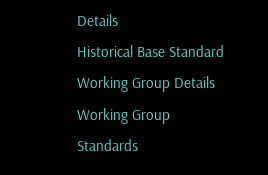Details
Historical Base Standard
Working Group Details
Working Group
Standards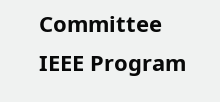Committee
IEEE Program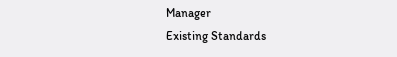Manager
Existing Standards